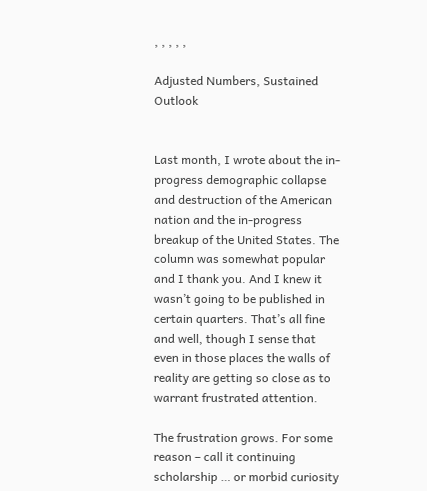, , , , ,

Adjusted Numbers, Sustained Outlook


Last month, I wrote about the in-progress demographic collapse and destruction of the American nation and the in-progress breakup of the United States. The column was somewhat popular and I thank you. And I knew it wasn’t going to be published in certain quarters. That’s all fine and well, though I sense that even in those places the walls of reality are getting so close as to warrant frustrated attention.

The frustration grows. For some reason – call it continuing scholarship … or morbid curiosity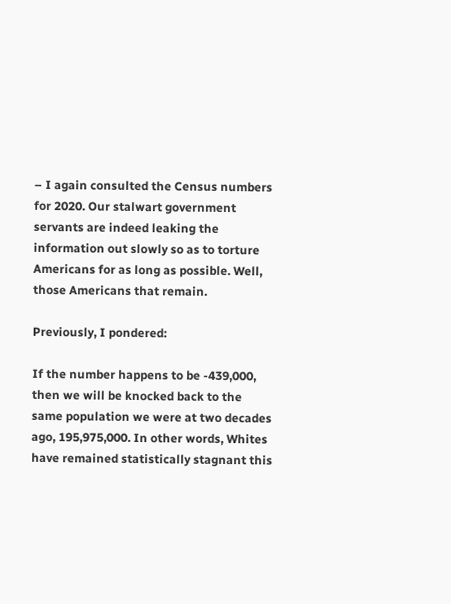– I again consulted the Census numbers for 2020. Our stalwart government servants are indeed leaking the information out slowly so as to torture Americans for as long as possible. Well, those Americans that remain.

Previously, I pondered:

If the number happens to be -439,000, then we will be knocked back to the same population we were at two decades ago, 195,975,000. In other words, Whites have remained statistically stagnant this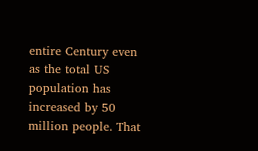entire Century even as the total US population has increased by 50 million people. That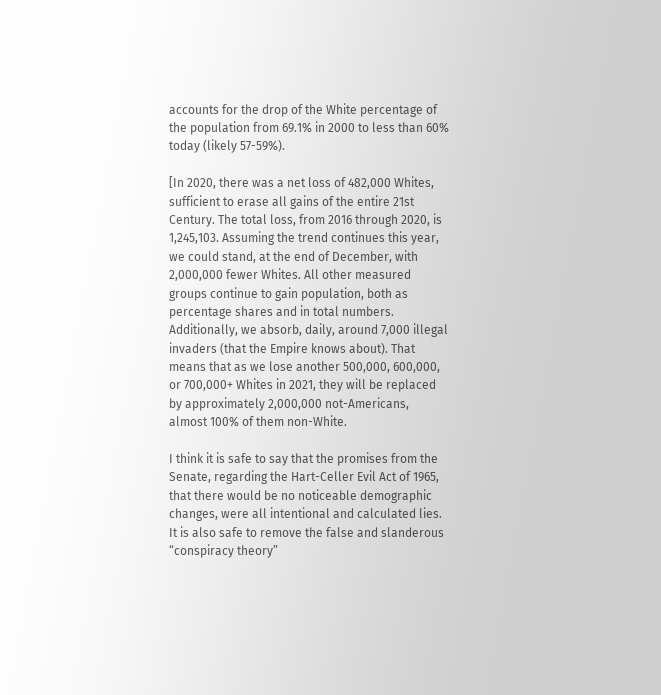accounts for the drop of the White percentage of the population from 69.1% in 2000 to less than 60% today (likely 57-59%).

[In 2020, there was a net loss of 482,000 Whites, sufficient to erase all gains of the entire 21st Century. The total loss, from 2016 through 2020, is 1,245,103. Assuming the trend continues this year, we could stand, at the end of December, with 2,000,000 fewer Whites. All other measured groups continue to gain population, both as percentage shares and in total numbers. Additionally, we absorb, daily, around 7,000 illegal invaders (that the Empire knows about). That means that as we lose another 500,000, 600,000, or 700,000+ Whites in 2021, they will be replaced by approximately 2,000,000 not-Americans, almost 100% of them non-White.

I think it is safe to say that the promises from the Senate, regarding the Hart-Celler Evil Act of 1965, that there would be no noticeable demographic changes, were all intentional and calculated lies. It is also safe to remove the false and slanderous “conspiracy theory”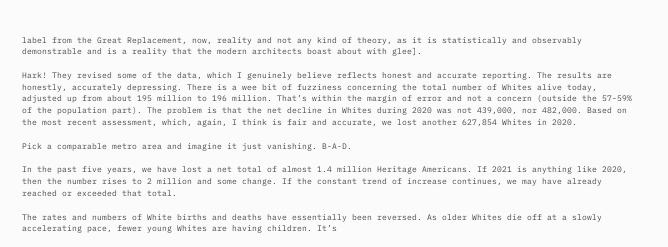label from the Great Replacement, now, reality and not any kind of theory, as it is statistically and observably demonstrable and is a reality that the modern architects boast about with glee].

Hark! They revised some of the data, which I genuinely believe reflects honest and accurate reporting. The results are honestly, accurately depressing. There is a wee bit of fuzziness concerning the total number of Whites alive today, adjusted up from about 195 million to 196 million. That’s within the margin of error and not a concern (outside the 57-59% of the population part). The problem is that the net decline in Whites during 2020 was not 439,000, nor 482,000. Based on the most recent assessment, which, again, I think is fair and accurate, we lost another 627,854 Whites in 2020.

Pick a comparable metro area and imagine it just vanishing. B-A-D.

In the past five years, we have lost a net total of almost 1.4 million Heritage Americans. If 2021 is anything like 2020, then the number rises to 2 million and some change. If the constant trend of increase continues, we may have already reached or exceeded that total.

The rates and numbers of White births and deaths have essentially been reversed. As older Whites die off at a slowly accelerating pace, fewer young Whites are having children. It’s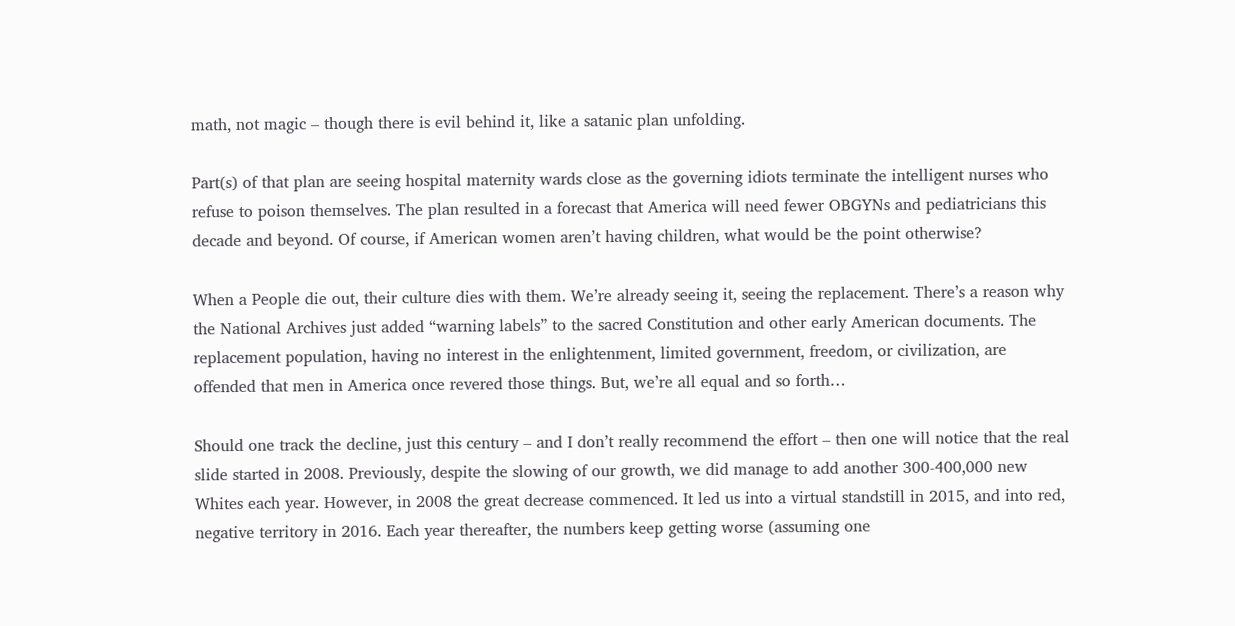math, not magic – though there is evil behind it, like a satanic plan unfolding.

Part(s) of that plan are seeing hospital maternity wards close as the governing idiots terminate the intelligent nurses who refuse to poison themselves. The plan resulted in a forecast that America will need fewer OBGYNs and pediatricians this decade and beyond. Of course, if American women aren’t having children, what would be the point otherwise?

When a People die out, their culture dies with them. We’re already seeing it, seeing the replacement. There’s a reason why the National Archives just added “warning labels” to the sacred Constitution and other early American documents. The replacement population, having no interest in the enlightenment, limited government, freedom, or civilization, are offended that men in America once revered those things. But, we’re all equal and so forth…

Should one track the decline, just this century – and I don’t really recommend the effort – then one will notice that the real slide started in 2008. Previously, despite the slowing of our growth, we did manage to add another 300-400,000 new Whites each year. However, in 2008 the great decrease commenced. It led us into a virtual standstill in 2015, and into red, negative territory in 2016. Each year thereafter, the numbers keep getting worse (assuming one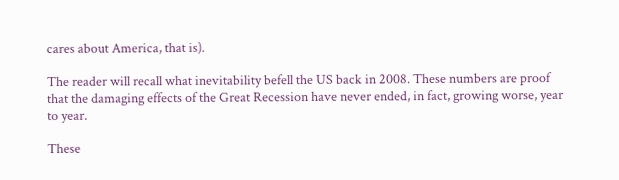cares about America, that is).

The reader will recall what inevitability befell the US back in 2008. These numbers are proof that the damaging effects of the Great Recession have never ended, in fact, growing worse, year to year.

These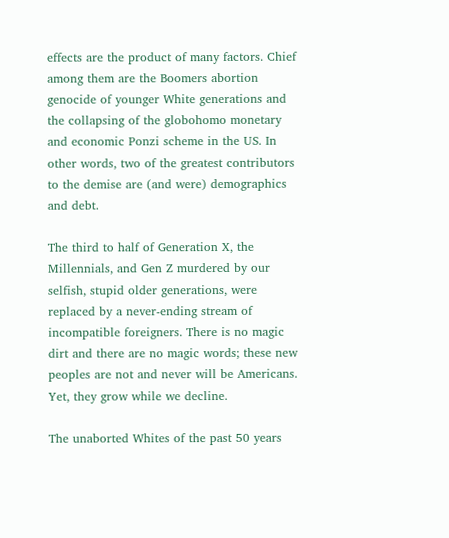effects are the product of many factors. Chief among them are the Boomers abortion genocide of younger White generations and the collapsing of the globohomo monetary and economic Ponzi scheme in the US. In other words, two of the greatest contributors to the demise are (and were) demographics and debt.

The third to half of Generation X, the Millennials, and Gen Z murdered by our selfish, stupid older generations, were replaced by a never-ending stream of incompatible foreigners. There is no magic dirt and there are no magic words; these new peoples are not and never will be Americans. Yet, they grow while we decline.

The unaborted Whites of the past 50 years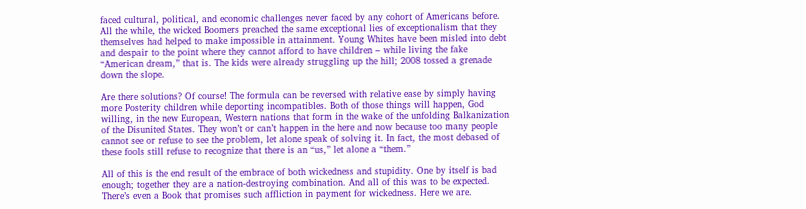faced cultural, political, and economic challenges never faced by any cohort of Americans before. All the while, the wicked Boomers preached the same exceptional lies of exceptionalism that they themselves had helped to make impossible in attainment. Young Whites have been misled into debt and despair to the point where they cannot afford to have children – while living the fake “American dream,” that is. The kids were already struggling up the hill; 2008 tossed a grenade down the slope.

Are there solutions? Of course! The formula can be reversed with relative ease by simply having more Posterity children while deporting incompatibles. Both of those things will happen, God willing, in the new European, Western nations that form in the wake of the unfolding Balkanization of the Disunited States. They won’t or can’t happen in the here and now because too many people cannot see or refuse to see the problem, let alone speak of solving it. In fact, the most debased of these fools still refuse to recognize that there is an “us,” let alone a “them.”

All of this is the end result of the embrace of both wickedness and stupidity. One by itself is bad enough; together they are a nation-destroying combination. And all of this was to be expected. There’s even a Book that promises such affliction in payment for wickedness. Here we are.